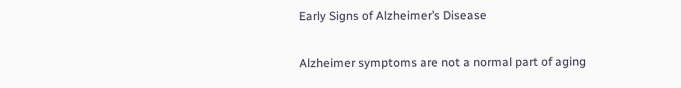Early Signs of Alzheimer’s Disease

Alzheimer symptoms are not a normal part of aging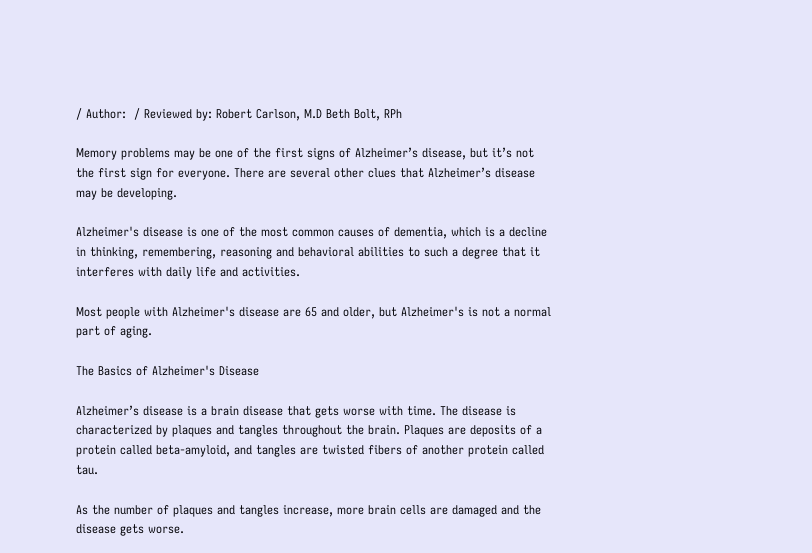/ Author:  / Reviewed by: Robert Carlson, M.D Beth Bolt, RPh

Memory problems may be one of the first signs of Alzheimer’s disease, but it’s not the first sign for everyone. There are several other clues that Alzheimer’s disease may be developing.

Alzheimer's disease is one of the most common causes of dementia, which is a decline in thinking, remembering, reasoning and behavioral abilities to such a degree that it interferes with daily life and activities.

Most people with Alzheimer's disease are 65 and older, but Alzheimer's is not a normal part of aging.

The Basics of Alzheimer's Disease

Alzheimer’s disease is a brain disease that gets worse with time. The disease is characterized by plaques and tangles throughout the brain. Plaques are deposits of a protein called beta-amyloid, and tangles are twisted fibers of another protein called tau.

As the number of plaques and tangles increase, more brain cells are damaged and the disease gets worse.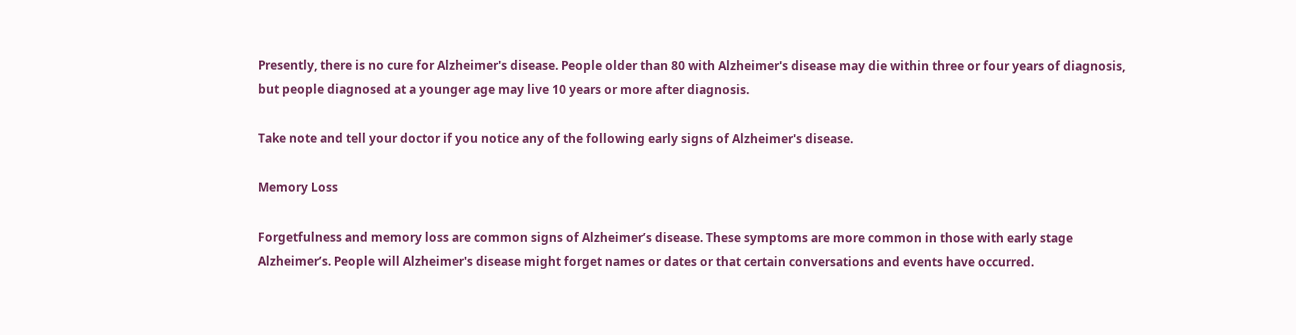Presently, there is no cure for Alzheimer's disease. People older than 80 with Alzheimer's disease may die within three or four years of diagnosis, but people diagnosed at a younger age may live 10 years or more after diagnosis.

Take note and tell your doctor if you notice any of the following early signs of Alzheimer's disease.

Memory Loss

Forgetfulness and memory loss are common signs of Alzheimer’s disease. These symptoms are more common in those with early stage Alzheimer’s. People will Alzheimer's disease might forget names or dates or that certain conversations and events have occurred.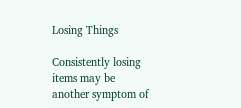Losing Things

Consistently losing items may be another symptom of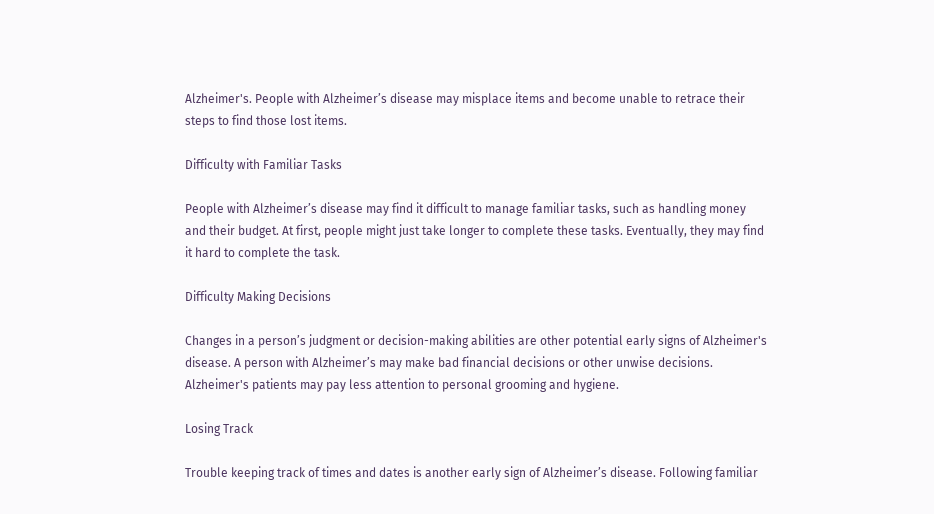Alzheimer's. People with Alzheimer’s disease may misplace items and become unable to retrace their steps to find those lost items.

Difficulty with Familiar Tasks

People with Alzheimer’s disease may find it difficult to manage familiar tasks, such as handling money and their budget. At first, people might just take longer to complete these tasks. Eventually, they may find it hard to complete the task.

Difficulty Making Decisions

Changes in a person’s judgment or decision-making abilities are other potential early signs of Alzheimer's disease. A person with Alzheimer’s may make bad financial decisions or other unwise decisions. Alzheimer's patients may pay less attention to personal grooming and hygiene.

Losing Track

Trouble keeping track of times and dates is another early sign of Alzheimer’s disease. Following familiar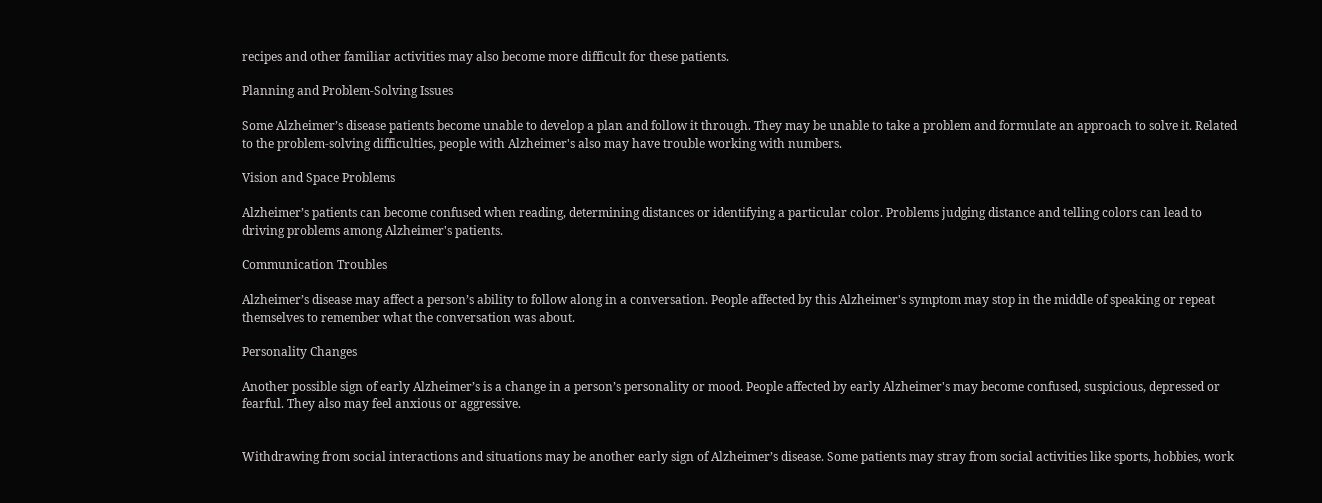recipes and other familiar activities may also become more difficult for these patients.

Planning and Problem-Solving Issues

Some Alzheimer’s disease patients become unable to develop a plan and follow it through. They may be unable to take a problem and formulate an approach to solve it. Related to the problem-solving difficulties, people with Alzheimer's also may have trouble working with numbers.

Vision and Space Problems

Alzheimer’s patients can become confused when reading, determining distances or identifying a particular color. Problems judging distance and telling colors can lead to driving problems among Alzheimer's patients.

Communication Troubles

Alzheimer’s disease may affect a person’s ability to follow along in a conversation. People affected by this Alzheimer's symptom may stop in the middle of speaking or repeat themselves to remember what the conversation was about.

Personality Changes

Another possible sign of early Alzheimer’s is a change in a person’s personality or mood. People affected by early Alzheimer's may become confused, suspicious, depressed or fearful. They also may feel anxious or aggressive.


Withdrawing from social interactions and situations may be another early sign of Alzheimer’s disease. Some patients may stray from social activities like sports, hobbies, work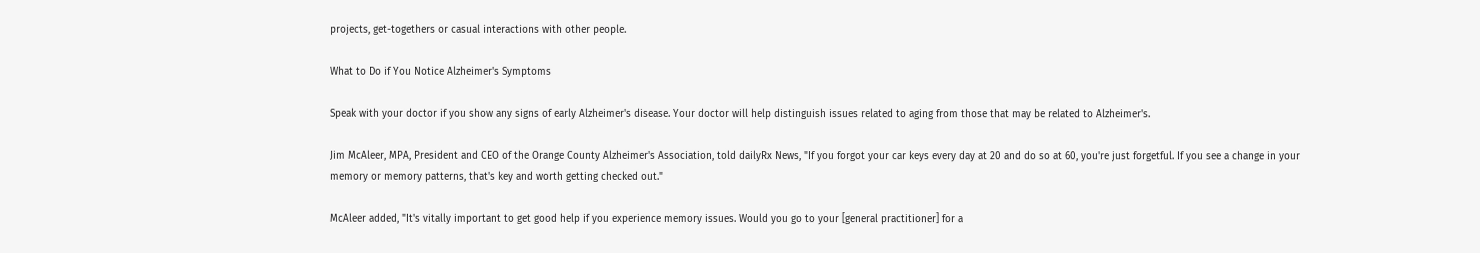projects, get-togethers or casual interactions with other people.

What to Do if You Notice Alzheimer's Symptoms

Speak with your doctor if you show any signs of early Alzheimer's disease. Your doctor will help distinguish issues related to aging from those that may be related to Alzheimer's.

Jim McAleer, MPA, President and CEO of the Orange County Alzheimer's Association, told dailyRx News, "If you forgot your car keys every day at 20 and do so at 60, you're just forgetful. If you see a change in your memory or memory patterns, that's key and worth getting checked out."

McAleer added, "It's vitally important to get good help if you experience memory issues. Would you go to your [general practitioner] for a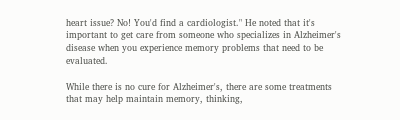heart issue? No! You'd find a cardiologist." He noted that it's important to get care from someone who specializes in Alzheimer's disease when you experience memory problems that need to be evaluated.

While there is no cure for Alzheimer's, there are some treatments that may help maintain memory, thinking,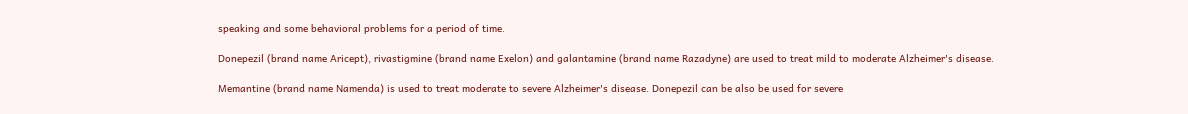speaking and some behavioral problems for a period of time.

Donepezil (brand name Aricept), rivastigmine (brand name Exelon) and galantamine (brand name Razadyne) are used to treat mild to moderate Alzheimer's disease.

Memantine (brand name Namenda) is used to treat moderate to severe Alzheimer's disease. Donepezil can be also be used for severe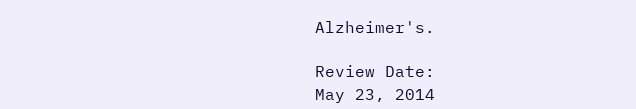Alzheimer's.

Review Date:
May 23, 2014